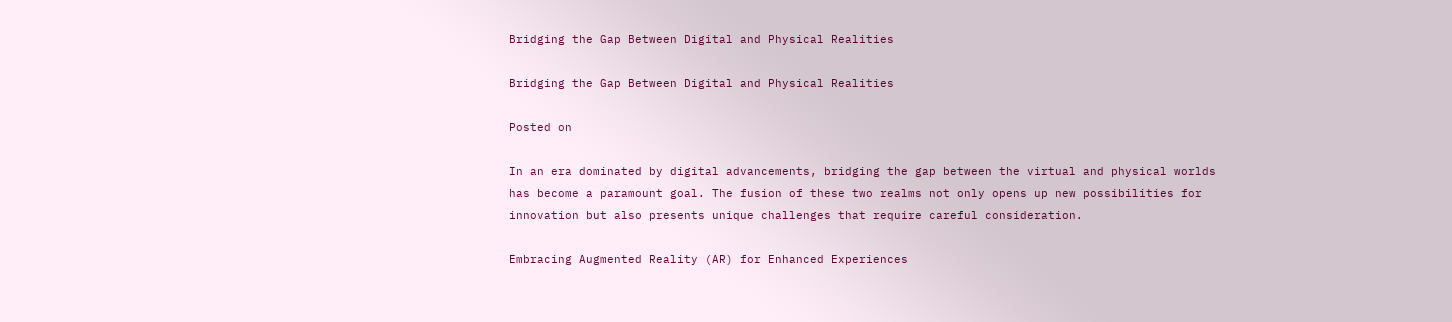Bridging the Gap Between Digital and Physical Realities

Bridging the Gap Between Digital and Physical Realities

Posted on

In an era dominated by digital advancements, bridging the gap between the virtual and physical worlds has become a paramount goal. The fusion of these two realms not only opens up new possibilities for innovation but also presents unique challenges that require careful consideration.

Embracing Augmented Reality (AR) for Enhanced Experiences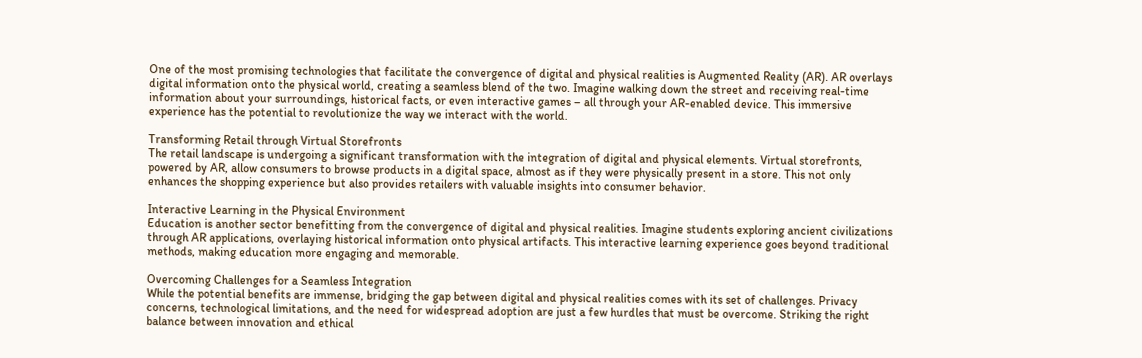One of the most promising technologies that facilitate the convergence of digital and physical realities is Augmented Reality (AR). AR overlays digital information onto the physical world, creating a seamless blend of the two. Imagine walking down the street and receiving real-time information about your surroundings, historical facts, or even interactive games – all through your AR-enabled device. This immersive experience has the potential to revolutionize the way we interact with the world.

Transforming Retail through Virtual Storefronts
The retail landscape is undergoing a significant transformation with the integration of digital and physical elements. Virtual storefronts, powered by AR, allow consumers to browse products in a digital space, almost as if they were physically present in a store. This not only enhances the shopping experience but also provides retailers with valuable insights into consumer behavior.

Interactive Learning in the Physical Environment
Education is another sector benefitting from the convergence of digital and physical realities. Imagine students exploring ancient civilizations through AR applications, overlaying historical information onto physical artifacts. This interactive learning experience goes beyond traditional methods, making education more engaging and memorable.

Overcoming Challenges for a Seamless Integration
While the potential benefits are immense, bridging the gap between digital and physical realities comes with its set of challenges. Privacy concerns, technological limitations, and the need for widespread adoption are just a few hurdles that must be overcome. Striking the right balance between innovation and ethical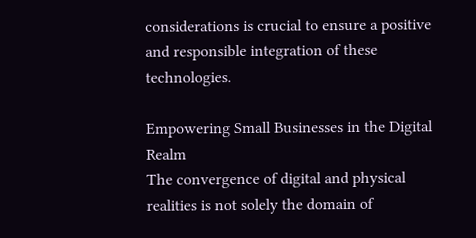considerations is crucial to ensure a positive and responsible integration of these technologies.

Empowering Small Businesses in the Digital Realm
The convergence of digital and physical realities is not solely the domain of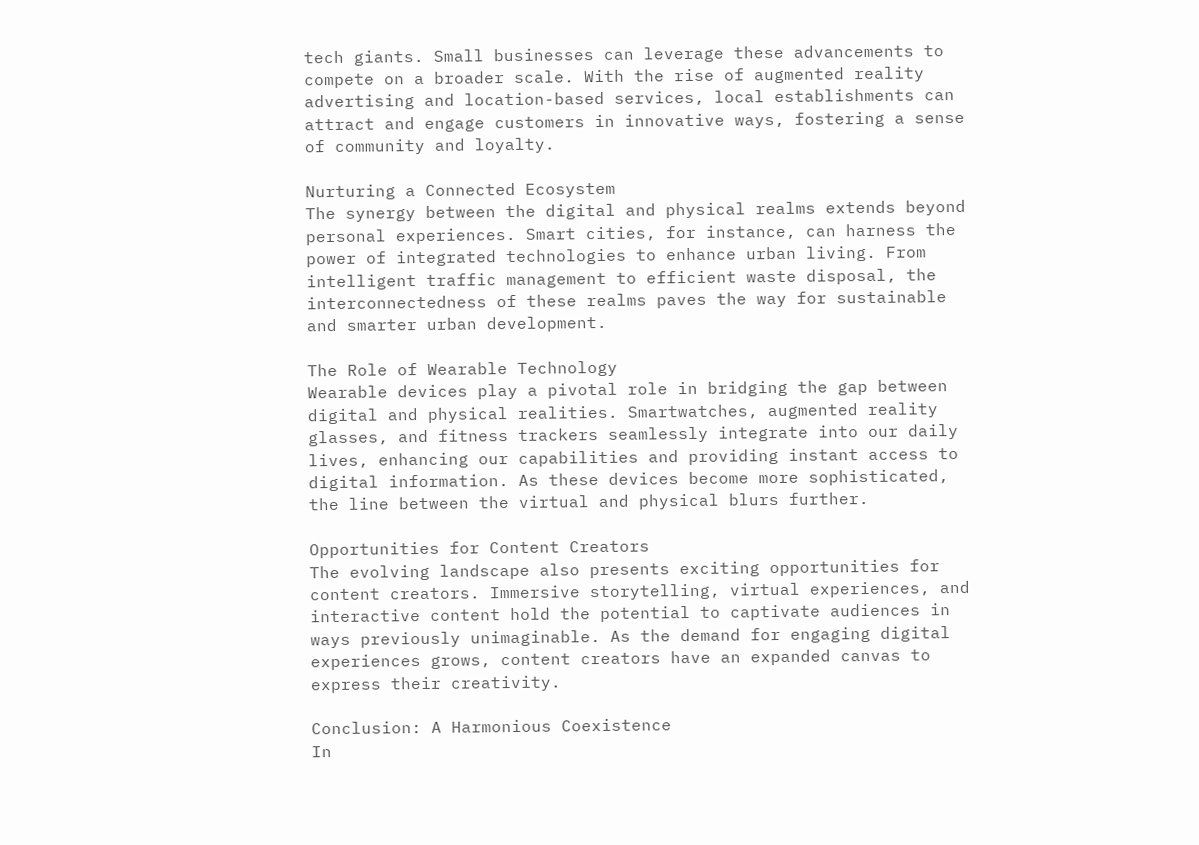tech giants. Small businesses can leverage these advancements to compete on a broader scale. With the rise of augmented reality advertising and location-based services, local establishments can attract and engage customers in innovative ways, fostering a sense of community and loyalty.

Nurturing a Connected Ecosystem
The synergy between the digital and physical realms extends beyond personal experiences. Smart cities, for instance, can harness the power of integrated technologies to enhance urban living. From intelligent traffic management to efficient waste disposal, the interconnectedness of these realms paves the way for sustainable and smarter urban development.

The Role of Wearable Technology
Wearable devices play a pivotal role in bridging the gap between digital and physical realities. Smartwatches, augmented reality glasses, and fitness trackers seamlessly integrate into our daily lives, enhancing our capabilities and providing instant access to digital information. As these devices become more sophisticated, the line between the virtual and physical blurs further.

Opportunities for Content Creators
The evolving landscape also presents exciting opportunities for content creators. Immersive storytelling, virtual experiences, and interactive content hold the potential to captivate audiences in ways previously unimaginable. As the demand for engaging digital experiences grows, content creators have an expanded canvas to express their creativity.

Conclusion: A Harmonious Coexistence
In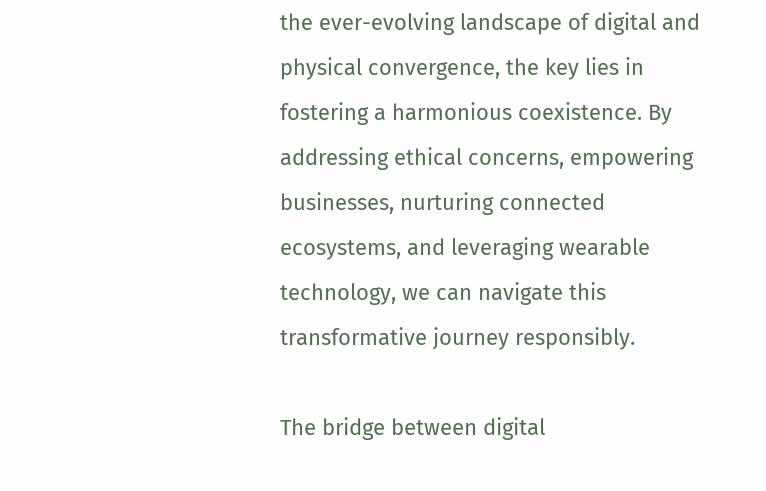the ever-evolving landscape of digital and physical convergence, the key lies in fostering a harmonious coexistence. By addressing ethical concerns, empowering businesses, nurturing connected ecosystems, and leveraging wearable technology, we can navigate this transformative journey responsibly.

The bridge between digital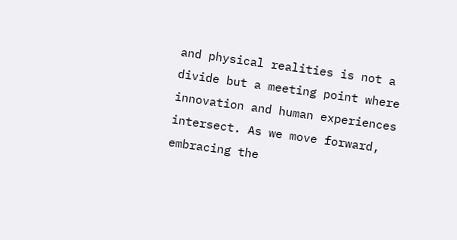and physical realities is not a divide but a meeting point where innovation and human experiences intersect. As we move forward, embracing the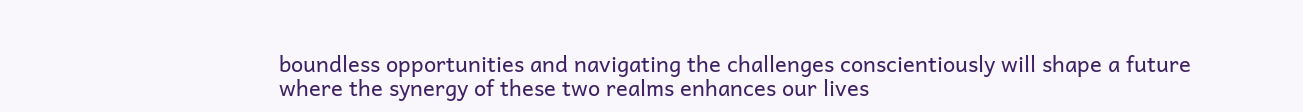boundless opportunities and navigating the challenges conscientiously will shape a future where the synergy of these two realms enhances our lives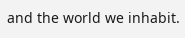and the world we inhabit.